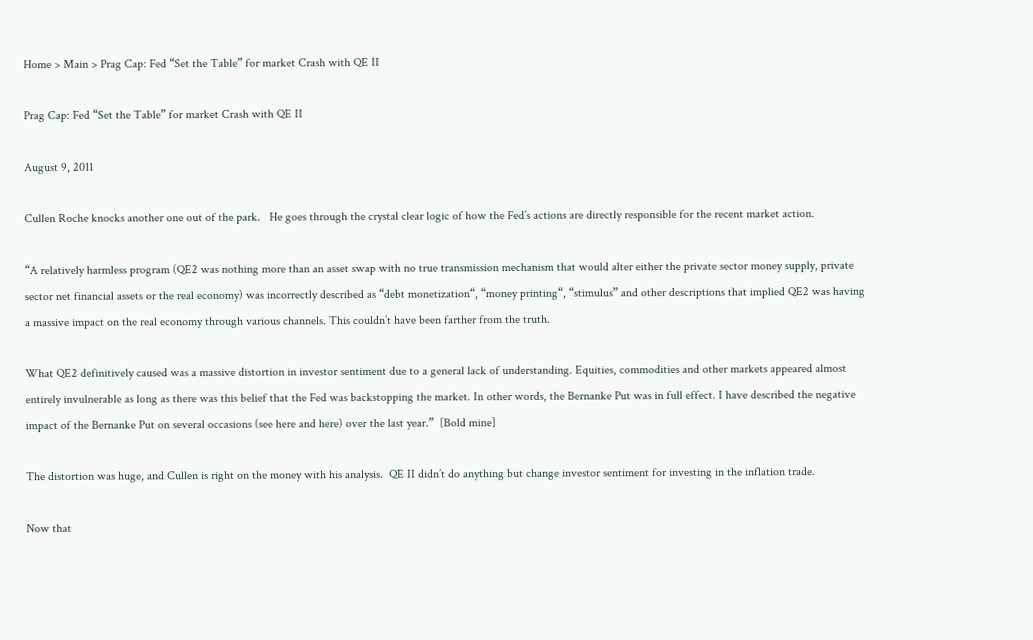Home > Main > Prag Cap: Fed “Set the Table” for market Crash with QE II

Prag Cap: Fed “Set the Table” for market Crash with QE II

August 9, 2011

Cullen Roche knocks another one out of the park.   He goes through the crystal clear logic of how the Fed’s actions are directly responsible for the recent market action.

“A relatively harmless program (QE2 was nothing more than an asset swap with no true transmission mechanism that would alter either the private sector money supply, private sector net financial assets or the real economy) was incorrectly described as “debt monetization“, “money printing“, “stimulus” and other descriptions that implied QE2 was having a massive impact on the real economy through various channels. This couldn’t have been farther from the truth.

What QE2 definitively caused was a massive distortion in investor sentiment due to a general lack of understanding. Equities, commodities and other markets appeared almost entirely invulnerable as long as there was this belief that the Fed was backstopping the market. In other words, the Bernanke Put was in full effect. I have described the negative impact of the Bernanke Put on several occasions (see here and here) over the last year.”  [Bold mine]

The distortion was huge, and Cullen is right on the money with his analysis.  QE II didn’t do anything but change investor sentiment for investing in the inflation trade.

Now that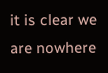it is clear we are nowhere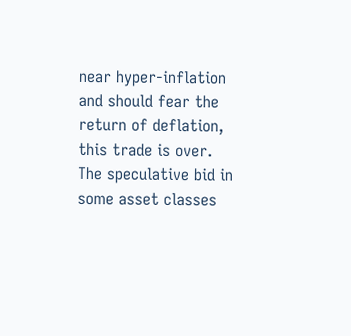near hyper-inflation and should fear the return of deflation, this trade is over.  The speculative bid in some asset classes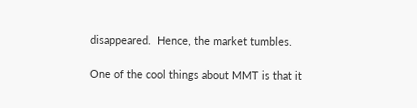disappeared.  Hence, the market tumbles.

One of the cool things about MMT is that it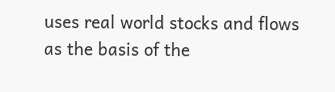uses real world stocks and flows as the basis of the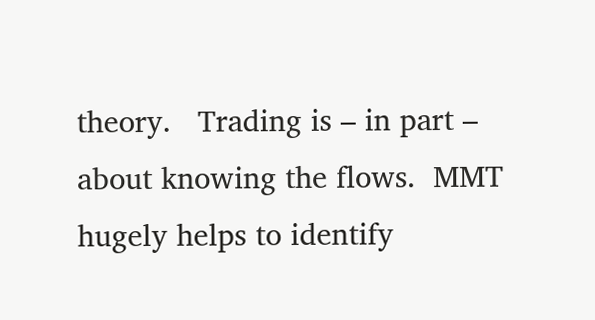theory.   Trading is – in part – about knowing the flows.  MMT hugely helps to identify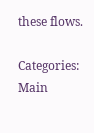these flows.

Categories: Main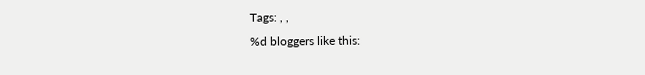Tags: , ,
%d bloggers like this: